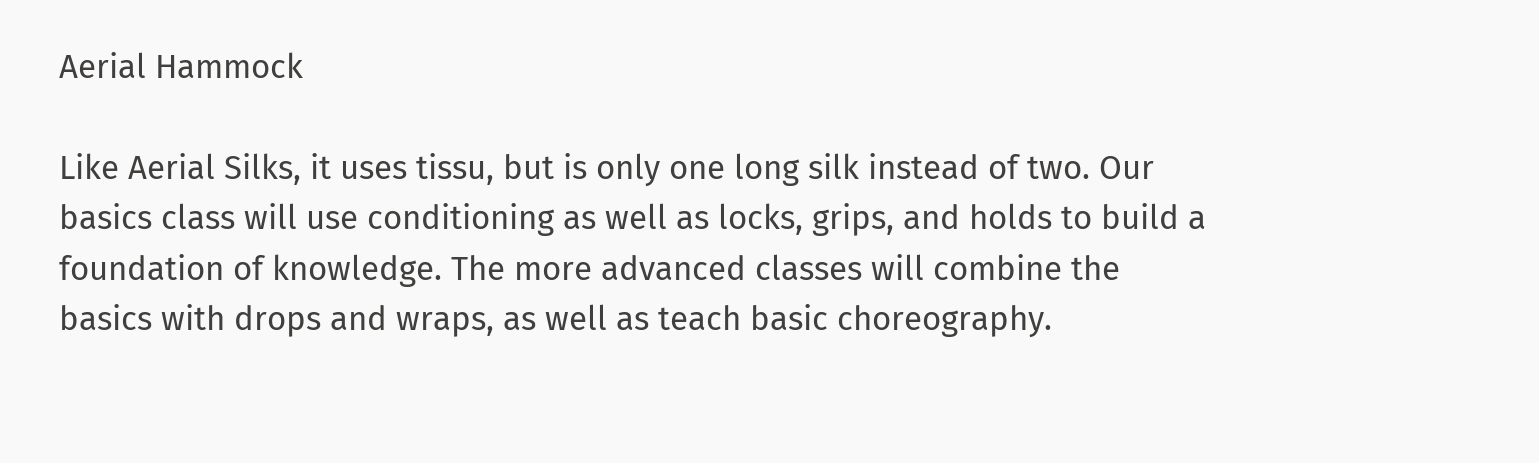Aerial Hammock

Like Aerial Silks, it uses tissu, but is only one long silk instead of two. Our basics class will use conditioning as well as locks, grips, and holds to build a foundation of knowledge. The more advanced classes will combine the basics with drops and wraps, as well as teach basic choreography.